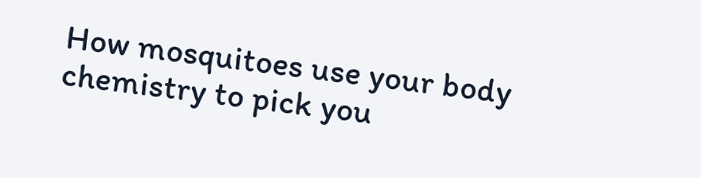How mosquitoes use your body chemistry to pick you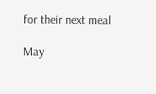for their next meal

May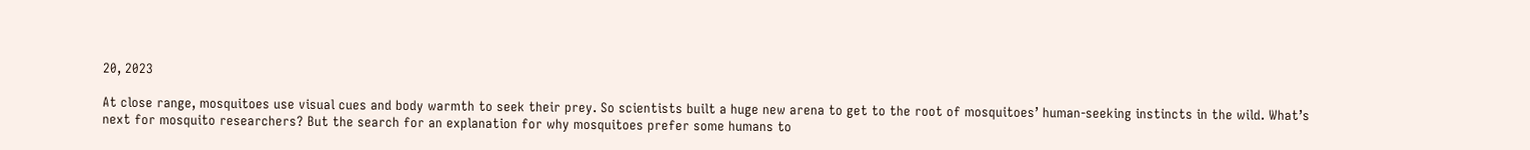20, 2023

At close range, mosquitoes use visual cues and body warmth to seek their prey. So scientists built a huge new arena to get to the root of mosquitoes’ human-seeking instincts in the wild. What’s next for mosquito researchers? But the search for an explanation for why mosquitoes prefer some humans to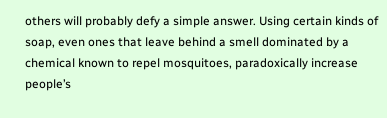others will probably defy a simple answer. Using certain kinds of soap, even ones that leave behind a smell dominated by a chemical known to repel mosquitoes, paradoxically increase people’s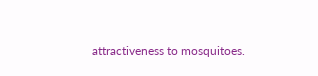attractiveness to mosquitoes.